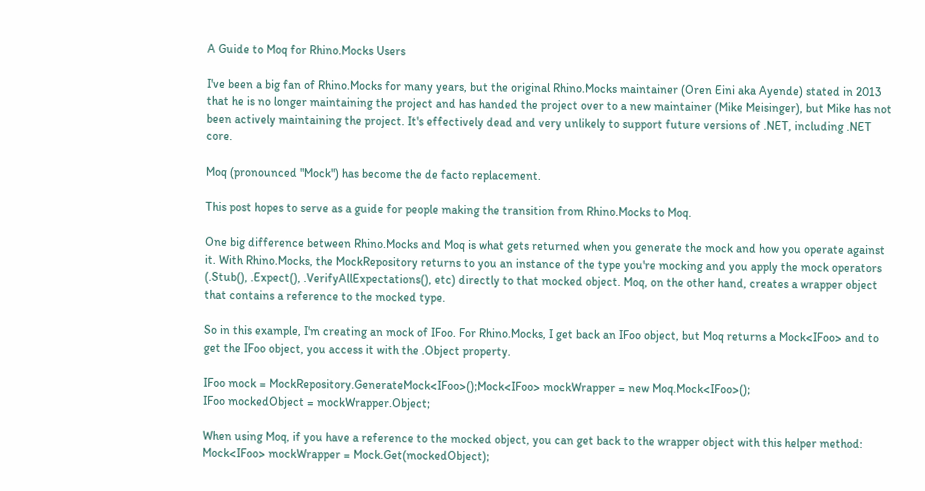A Guide to Moq for Rhino.Mocks Users

I've been a big fan of Rhino.Mocks for many years, but the original Rhino.Mocks maintainer (Oren Eini aka Ayende) stated in 2013 that he is no longer maintaining the project and has handed the project over to a new maintainer (Mike Meisinger), but Mike has not been actively maintaining the project. It's effectively dead and very unlikely to support future versions of .NET, including .NET core.

Moq (pronounced "Mock") has become the de facto replacement.

This post hopes to serve as a guide for people making the transition from Rhino.Mocks to Moq.

One big difference between Rhino.Mocks and Moq is what gets returned when you generate the mock and how you operate against it. With Rhino.Mocks, the MockRepository returns to you an instance of the type you're mocking and you apply the mock operators (.Stub(), .Expect(), .VerifyAllExpectations(), etc) directly to that mocked object. Moq, on the other hand, creates a wrapper object that contains a reference to the mocked type.

So in this example, I'm creating an mock of IFoo. For Rhino.Mocks, I get back an IFoo object, but Moq returns a Mock<IFoo> and to get the IFoo object, you access it with the .Object property.

IFoo mock = MockRepository.GenerateMock<IFoo>();Mock<IFoo> mockWrapper = new Moq.Mock<IFoo>();
IFoo mockedObject = mockWrapper.Object;

When using Moq, if you have a reference to the mocked object, you can get back to the wrapper object with this helper method: Mock<IFoo> mockWrapper = Mock.Get(mockedObject);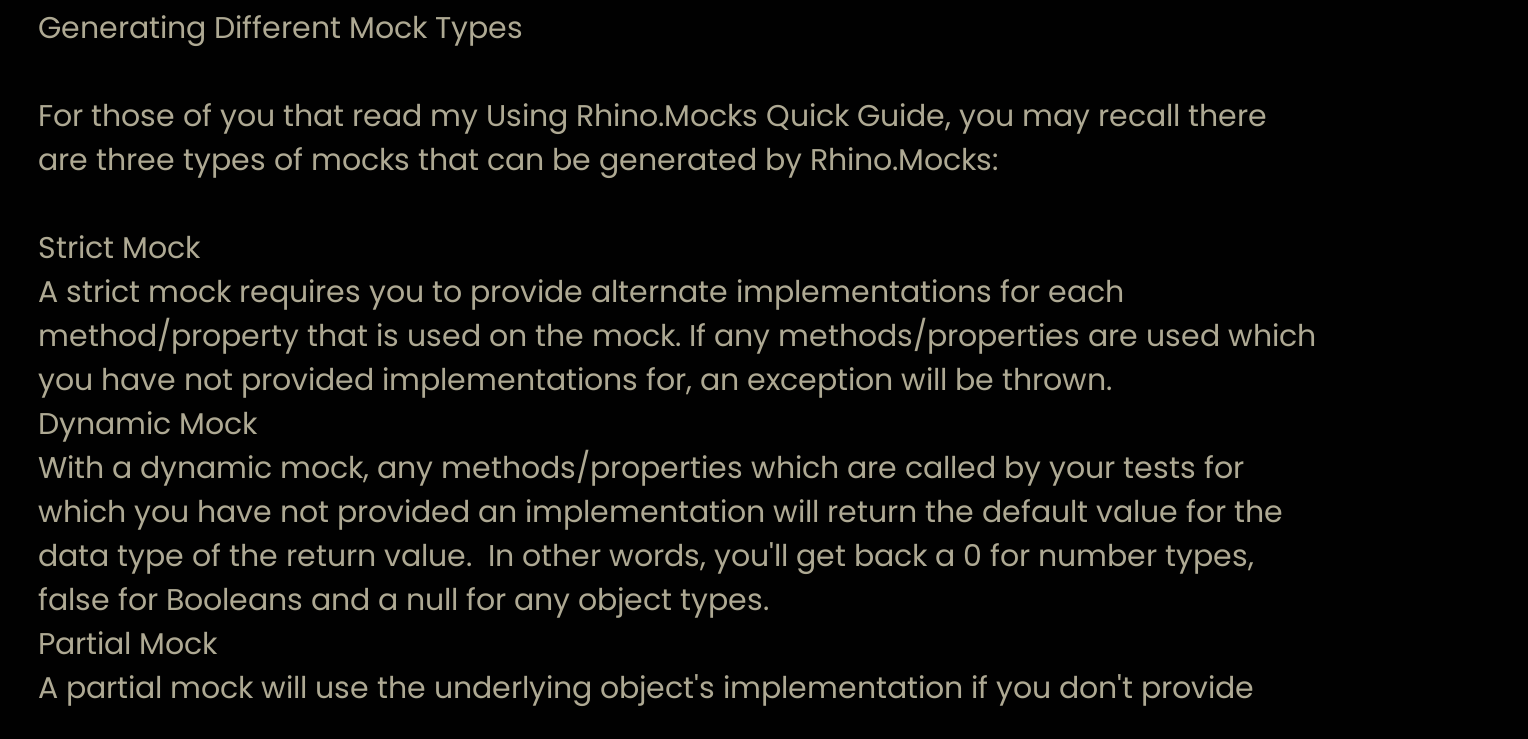Generating Different Mock Types

For those of you that read my Using Rhino.Mocks Quick Guide, you may recall there are three types of mocks that can be generated by Rhino.Mocks:

Strict Mock
A strict mock requires you to provide alternate implementations for each method/property that is used on the mock. If any methods/properties are used which you have not provided implementations for, an exception will be thrown.
Dynamic Mock
With a dynamic mock, any methods/properties which are called by your tests for which you have not provided an implementation will return the default value for the data type of the return value.  In other words, you'll get back a 0 for number types, false for Booleans and a null for any object types.
Partial Mock
A partial mock will use the underlying object's implementation if you don't provide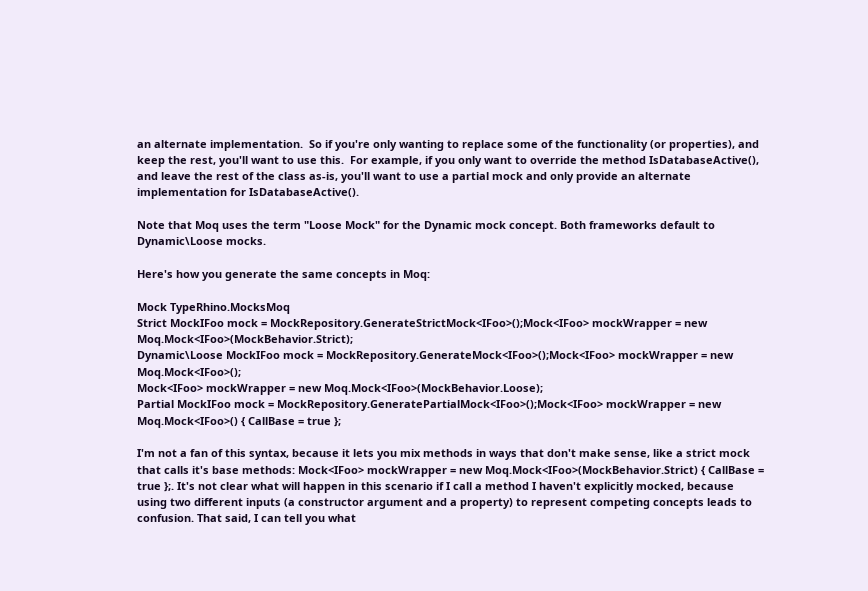an alternate implementation.  So if you're only wanting to replace some of the functionality (or properties), and keep the rest, you'll want to use this.  For example, if you only want to override the method IsDatabaseActive(), and leave the rest of the class as-is, you'll want to use a partial mock and only provide an alternate implementation for IsDatabaseActive().

Note that Moq uses the term "Loose Mock" for the Dynamic mock concept. Both frameworks default to Dynamic\Loose mocks.

Here's how you generate the same concepts in Moq:

Mock TypeRhino.MocksMoq
Strict MockIFoo mock = MockRepository.GenerateStrictMock<IFoo>();Mock<IFoo> mockWrapper = new Moq.Mock<IFoo>(MockBehavior.Strict);
Dynamic\Loose MockIFoo mock = MockRepository.GenerateMock<IFoo>();Mock<IFoo> mockWrapper = new Moq.Mock<IFoo>();
Mock<IFoo> mockWrapper = new Moq.Mock<IFoo>(MockBehavior.Loose);
Partial MockIFoo mock = MockRepository.GeneratePartialMock<IFoo>();Mock<IFoo> mockWrapper = new Moq.Mock<IFoo>() { CallBase = true };

I'm not a fan of this syntax, because it lets you mix methods in ways that don't make sense, like a strict mock that calls it's base methods: Mock<IFoo> mockWrapper = new Moq.Mock<IFoo>(MockBehavior.Strict) { CallBase = true };. It's not clear what will happen in this scenario if I call a method I haven't explicitly mocked, because using two different inputs (a constructor argument and a property) to represent competing concepts leads to confusion. That said, I can tell you what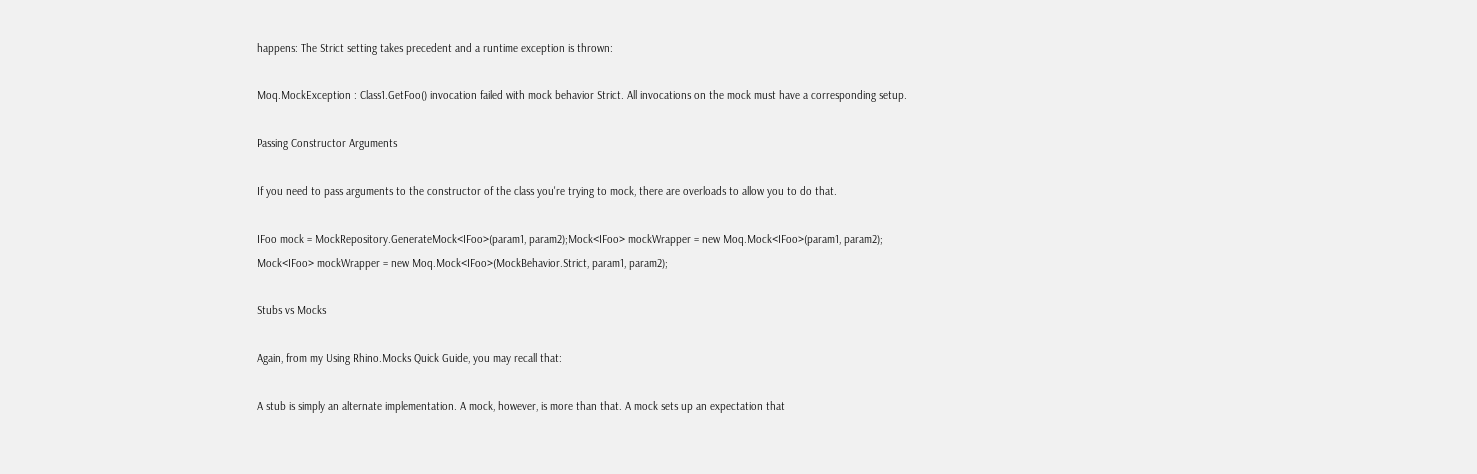happens: The Strict setting takes precedent and a runtime exception is thrown:

Moq.MockException : Class1.GetFoo() invocation failed with mock behavior Strict. All invocations on the mock must have a corresponding setup.

Passing Constructor Arguments

If you need to pass arguments to the constructor of the class you're trying to mock, there are overloads to allow you to do that.

IFoo mock = MockRepository.GenerateMock<IFoo>(param1, param2);Mock<IFoo> mockWrapper = new Moq.Mock<IFoo>(param1, param2);
Mock<IFoo> mockWrapper = new Moq.Mock<IFoo>(MockBehavior.Strict, param1, param2);

Stubs vs Mocks

Again, from my Using Rhino.Mocks Quick Guide, you may recall that:

A stub is simply an alternate implementation. A mock, however, is more than that. A mock sets up an expectation that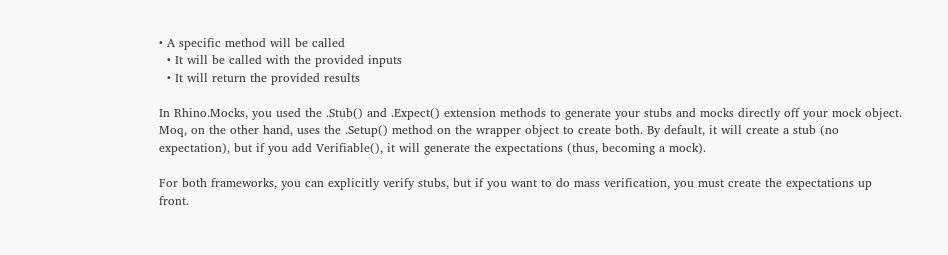• A specific method will be called
  • It will be called with the provided inputs
  • It will return the provided results

In Rhino.Mocks, you used the .Stub() and .Expect() extension methods to generate your stubs and mocks directly off your mock object. Moq, on the other hand, uses the .Setup() method on the wrapper object to create both. By default, it will create a stub (no expectation), but if you add Verifiable(), it will generate the expectations (thus, becoming a mock).

For both frameworks, you can explicitly verify stubs, but if you want to do mass verification, you must create the expectations up front.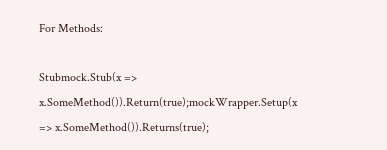For Methods:

Stubmock.Stub(x => x.SomeMethod()).Return(true);mockWrapper.Setup(x => x.SomeMethod()).Returns(true);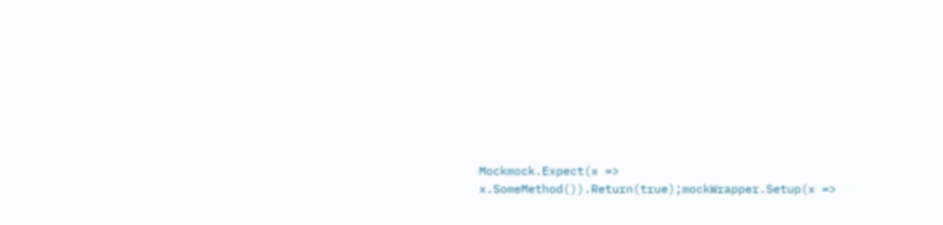Mockmock.Expect(x => x.SomeMethod()).Return(true);mockWrapper.Setup(x =>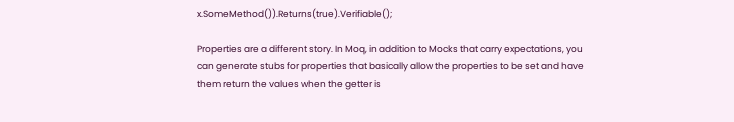x.SomeMethod()).Returns(true).Verifiable();

Properties are a different story. In Moq, in addition to Mocks that carry expectations, you can generate stubs for properties that basically allow the properties to be set and have them return the values when the getter is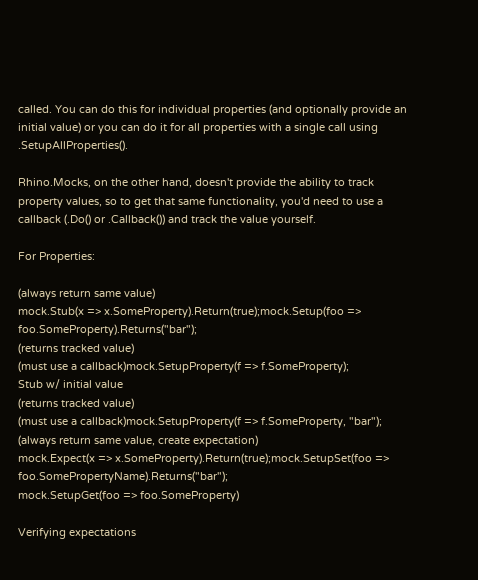called. You can do this for individual properties (and optionally provide an initial value) or you can do it for all properties with a single call using .SetupAllProperties().

Rhino.Mocks, on the other hand, doesn't provide the ability to track property values, so to get that same functionality, you'd need to use a callback (.Do() or .Callback()) and track the value yourself.

For Properties:

(always return same value)
mock.Stub(x => x.SomeProperty).Return(true);mock.Setup(foo => foo.SomeProperty).Returns("bar");
(returns tracked value)
(must use a callback)mock.SetupProperty(f => f.SomeProperty);
Stub w/ initial value
(returns tracked value)
(must use a callback)mock.SetupProperty(f => f.SomeProperty, "bar");
(always return same value, create expectation)
mock.Expect(x => x.SomeProperty).Return(true);mock.SetupSet(foo => foo.SomePropertyName).Returns("bar");
mock.SetupGet(foo => foo.SomeProperty)

Verifying expectations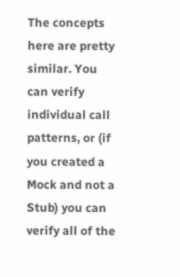The concepts here are pretty similar. You can verify individual call patterns, or (if you created a Mock and not a Stub) you can verify all of the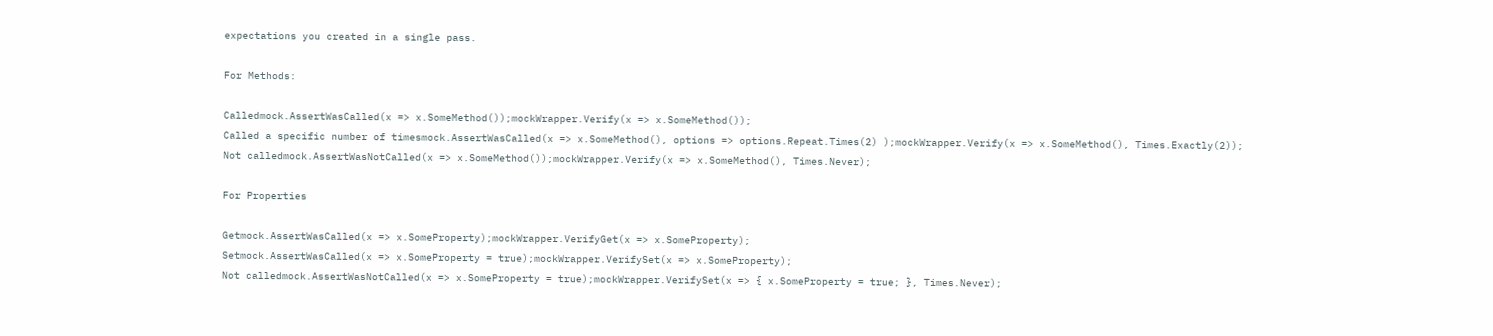expectations you created in a single pass.

For Methods:

Calledmock.AssertWasCalled(x => x.SomeMethod());mockWrapper.Verify(x => x.SomeMethod());
Called a specific number of timesmock.AssertWasCalled(x => x.SomeMethod(), options => options.Repeat.Times(2) );mockWrapper.Verify(x => x.SomeMethod(), Times.Exactly(2));
Not calledmock.AssertWasNotCalled(x => x.SomeMethod());mockWrapper.Verify(x => x.SomeMethod(), Times.Never);

For Properties

Getmock.AssertWasCalled(x => x.SomeProperty);mockWrapper.VerifyGet(x => x.SomeProperty);
Setmock.AssertWasCalled(x => x.SomeProperty = true);mockWrapper.VerifySet(x => x.SomeProperty);
Not calledmock.AssertWasNotCalled(x => x.SomeProperty = true);mockWrapper.VerifySet(x => { x.SomeProperty = true; }, Times.Never);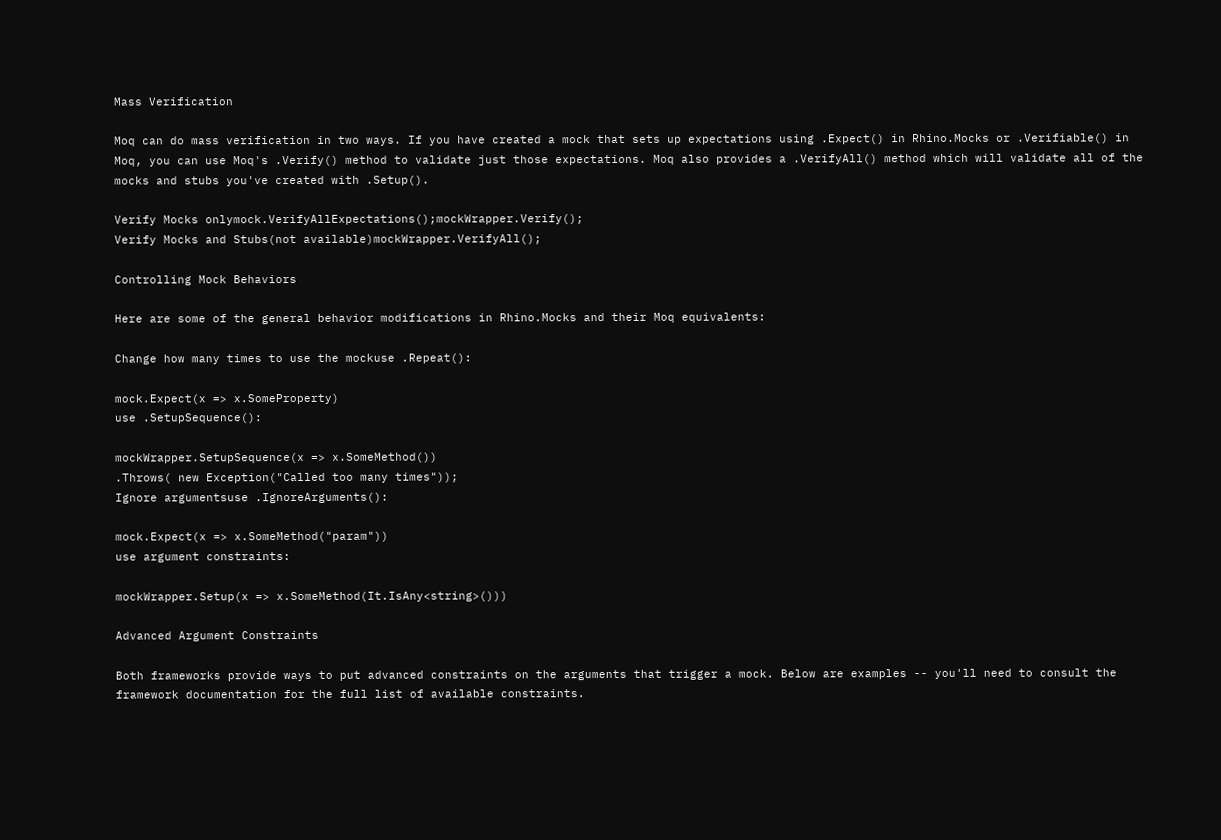Mass Verification

Moq can do mass verification in two ways. If you have created a mock that sets up expectations using .Expect() in Rhino.Mocks or .Verifiable() in Moq, you can use Moq's .Verify() method to validate just those expectations. Moq also provides a .VerifyAll() method which will validate all of the mocks and stubs you've created with .Setup().

Verify Mocks onlymock.VerifyAllExpectations();mockWrapper.Verify();
Verify Mocks and Stubs(not available)mockWrapper.VerifyAll();

Controlling Mock Behaviors

Here are some of the general behavior modifications in Rhino.Mocks and their Moq equivalents:

Change how many times to use the mockuse .Repeat():

mock.Expect(x => x.SomeProperty)
use .SetupSequence():

mockWrapper.SetupSequence(x => x.SomeMethod())
.Throws( new Exception("Called too many times"));
Ignore argumentsuse .IgnoreArguments():

mock.Expect(x => x.SomeMethod("param"))
use argument constraints:

mockWrapper.Setup(x => x.SomeMethod(It.IsAny<string>()))

Advanced Argument Constraints

Both frameworks provide ways to put advanced constraints on the arguments that trigger a mock. Below are examples -- you'll need to consult the framework documentation for the full list of available constraints.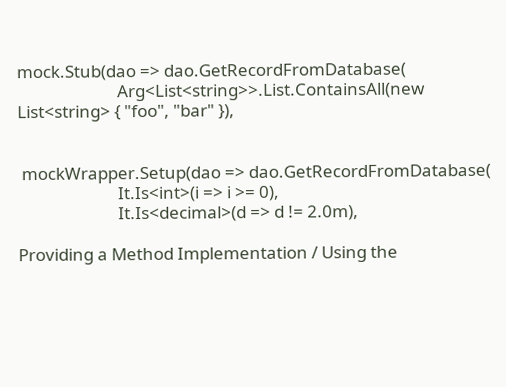mock.Stub(dao => dao.GetRecordFromDatabase(
                         Arg<List<string>>.List.ContainsAll(new List<string> { "foo", "bar" }),


 mockWrapper.Setup(dao => dao.GetRecordFromDatabase(
                         It.Is<int>(i => i >= 0),
                         It.Is<decimal>(d => d != 2.0m),

Providing a Method Implementation / Using the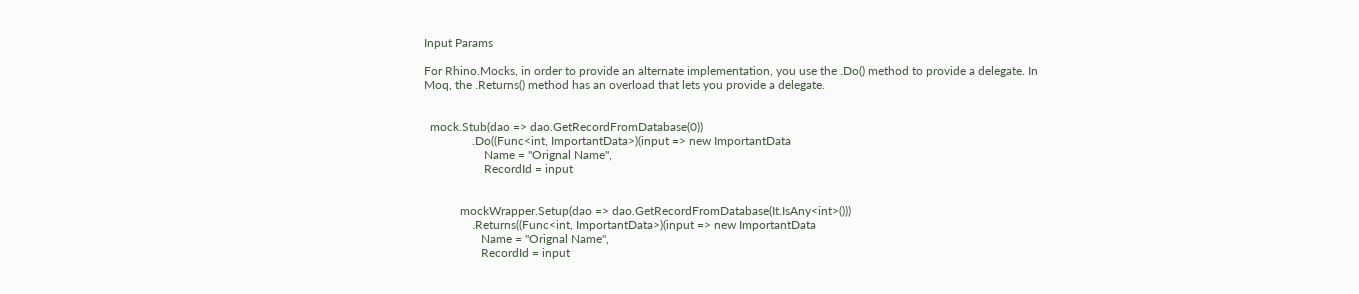Input Params

For Rhino.Mocks, in order to provide an alternate implementation, you use the .Do() method to provide a delegate. In Moq, the .Returns() method has an overload that lets you provide a delegate.


  mock.Stub(dao => dao.GetRecordFromDatabase(0))
                .Do((Func<int, ImportantData>)(input => new ImportantData
                    Name = "Orignal Name",
                    RecordId = input


            mockWrapper.Setup(dao => dao.GetRecordFromDatabase(It.IsAny<int>()))
                .Returns((Func<int, ImportantData>)(input => new ImportantData
                   Name = "Orignal Name",
                   RecordId = input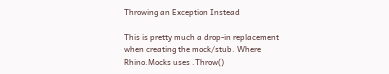Throwing an Exception Instead

This is pretty much a drop-in replacement when creating the mock/stub. Where Rhino.Mocks uses .Throw()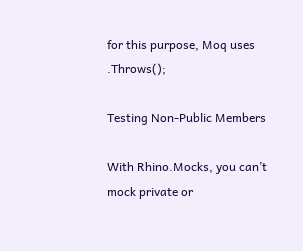for this purpose, Moq uses .Throws();

Testing Non-Public Members

With Rhino.Mocks, you can’t mock private or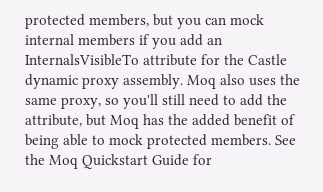protected members, but you can mock internal members if you add an InternalsVisibleTo attribute for the Castle dynamic proxy assembly. Moq also uses the same proxy, so you'll still need to add the attribute, but Moq has the added benefit of being able to mock protected members. See the Moq Quickstart Guide for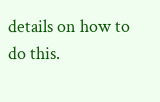details on how to do this.